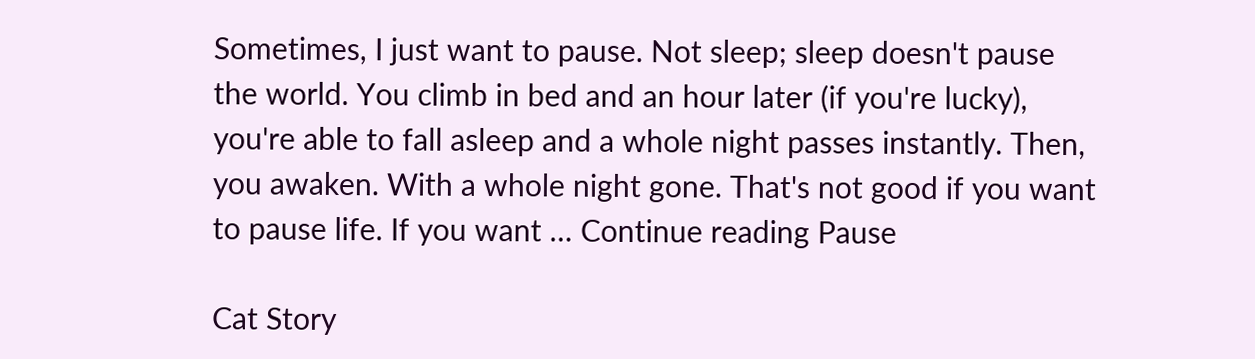Sometimes, I just want to pause. Not sleep; sleep doesn't pause the world. You climb in bed and an hour later (if you're lucky), you're able to fall asleep and a whole night passes instantly. Then, you awaken. With a whole night gone. That's not good if you want to pause life. If you want … Continue reading Pause

Cat Story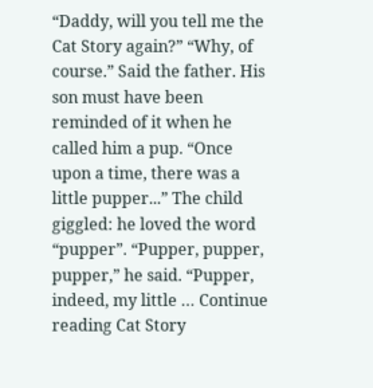“Daddy, will you tell me the Cat Story again?” “Why, of course.” Said the father. His son must have been reminded of it when he called him a pup. “Once upon a time, there was a little pupper...” The child giggled: he loved the word “pupper”. “Pupper, pupper, pupper,” he said. “Pupper, indeed, my little … Continue reading Cat Story